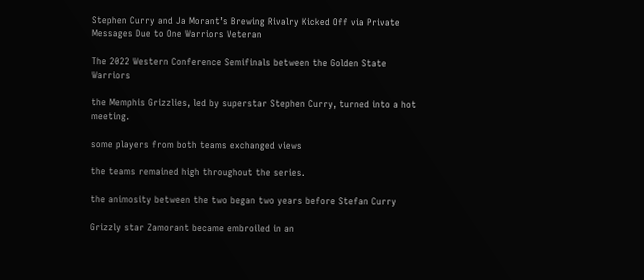Stephen Curry and Ja Morant’s Brewing Rivalry Kicked Off via Private Messages Due to One Warriors Veteran

The 2022 Western Conference Semifinals between the Golden State Warriors

the Memphis Grizzlies, led by superstar Stephen Curry, turned into a hot meeting.

some players from both teams exchanged views

the teams remained high throughout the series.

the animosity between the two began two years before Stefan Curry

Grizzly star Zamorant became embroiled in an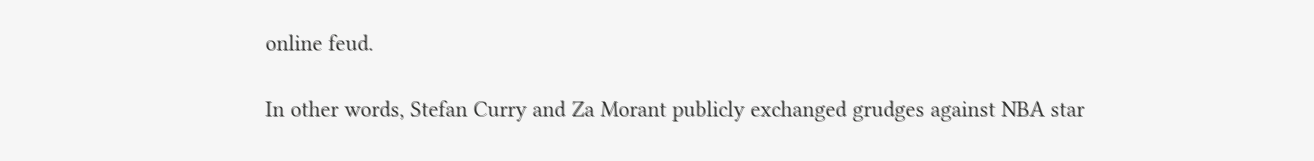online feud.

In other words, Stefan Curry and Za Morant publicly exchanged grudges against NBA star